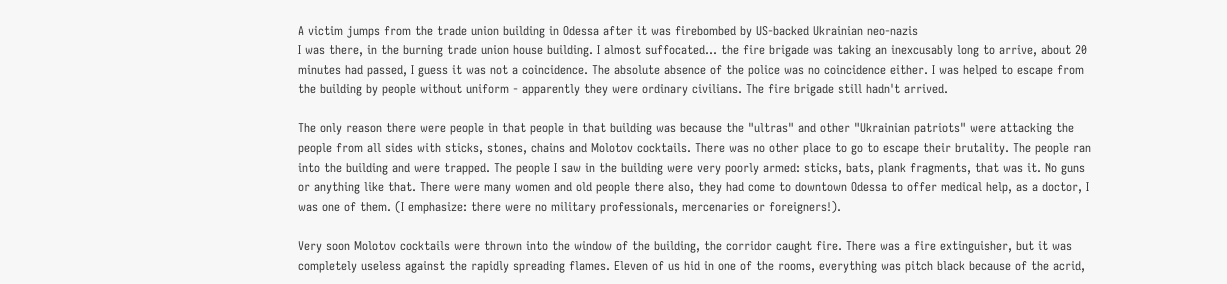A victim jumps from the trade union building in Odessa after it was firebombed by US-backed Ukrainian neo-nazis
I was there, in the burning trade union house building. I almost suffocated... the fire brigade was taking an inexcusably long to arrive, about 20 minutes had passed, I guess it was not a coincidence. The absolute absence of the police was no coincidence either. I was helped to escape from the building by people without uniform - apparently they were ordinary civilians. The fire brigade still hadn't arrived.

The only reason there were people in that people in that building was because the "ultras" and other "Ukrainian patriots" were attacking the people from all sides with sticks, stones, chains and Molotov cocktails. There was no other place to go to escape their brutality. The people ran into the building and were trapped. The people I saw in the building were very poorly armed: sticks, bats, plank fragments, that was it. No guns or anything like that. There were many women and old people there also, they had come to downtown Odessa to offer medical help, as a doctor, I was one of them. (I emphasize: there were no military professionals, mercenaries or foreigners!).

Very soon Molotov cocktails were thrown into the window of the building, the corridor caught fire. There was a fire extinguisher, but it was completely useless against the rapidly spreading flames. Eleven of us hid in one of the rooms, everything was pitch black because of the acrid,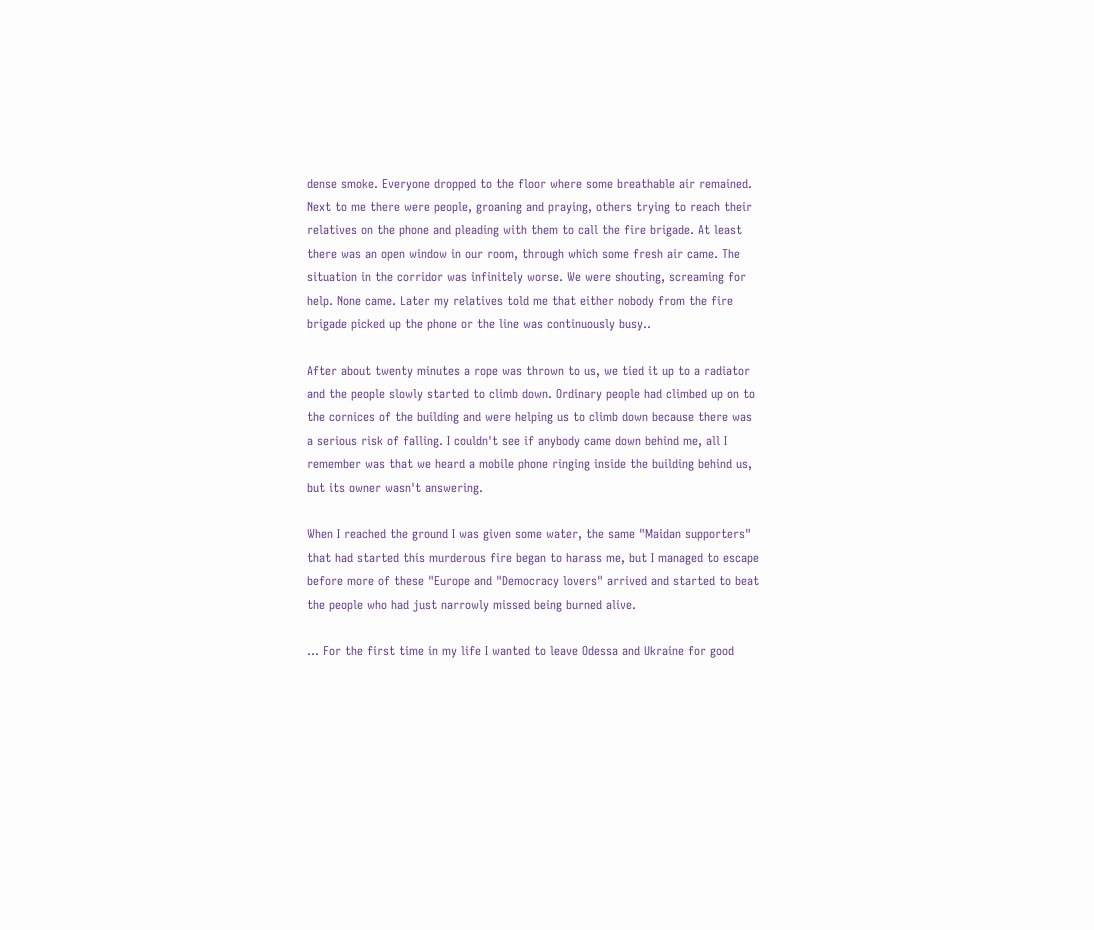dense smoke. Everyone dropped to the floor where some breathable air remained. Next to me there were people, groaning and praying, others trying to reach their relatives on the phone and pleading with them to call the fire brigade. At least there was an open window in our room, through which some fresh air came. The situation in the corridor was infinitely worse. We were shouting, screaming for help. None came. Later my relatives told me that either nobody from the fire brigade picked up the phone or the line was continuously busy..

After about twenty minutes a rope was thrown to us, we tied it up to a radiator and the people slowly started to climb down. Ordinary people had climbed up on to the cornices of the building and were helping us to climb down because there was a serious risk of falling. I couldn't see if anybody came down behind me, all I remember was that we heard a mobile phone ringing inside the building behind us, but its owner wasn't answering.

When I reached the ground I was given some water, the same "Maidan supporters" that had started this murderous fire began to harass me, but I managed to escape before more of these "Europe and "Democracy lovers" arrived and started to beat the people who had just narrowly missed being burned alive.

... For the first time in my life I wanted to leave Odessa and Ukraine for good